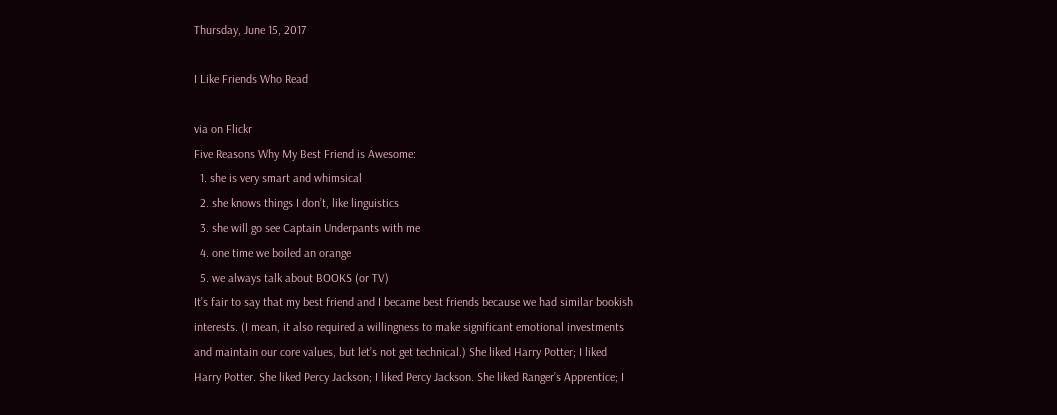Thursday, June 15, 2017

I Like Friends Who Read

via on Flickr
Five Reasons Why My Best Friend is Awesome:
  1. she is very smart and whimsical
  2. she knows things I don’t, like linguistics
  3. she will go see Captain Underpants with me
  4. one time we boiled an orange
  5. we always talk about BOOKS (or TV)
It’s fair to say that my best friend and I became best friends because we had similar bookish interests. (I mean, it also required a willingness to make significant emotional investments and maintain our core values, but let’s not get technical.) She liked Harry Potter; I liked Harry Potter. She liked Percy Jackson; I liked Percy Jackson. She liked Ranger’s Apprentice; I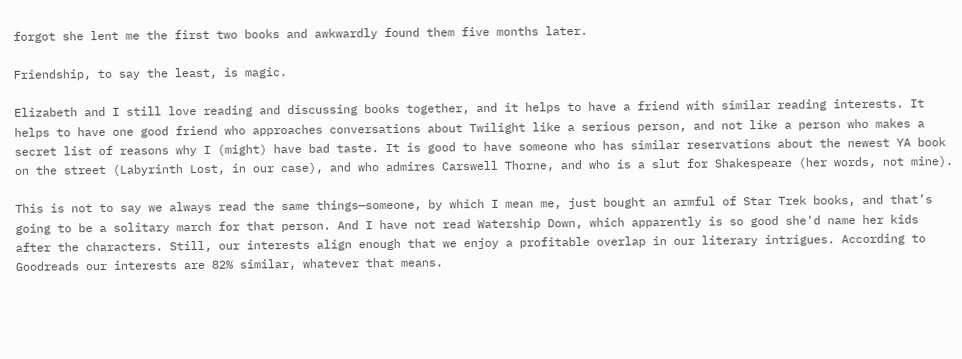forgot she lent me the first two books and awkwardly found them five months later.

Friendship, to say the least, is magic.

Elizabeth and I still love reading and discussing books together, and it helps to have a friend with similar reading interests. It helps to have one good friend who approaches conversations about Twilight like a serious person, and not like a person who makes a secret list of reasons why I (might) have bad taste. It is good to have someone who has similar reservations about the newest YA book on the street (Labyrinth Lost, in our case), and who admires Carswell Thorne, and who is a slut for Shakespeare (her words, not mine).

This is not to say we always read the same things—someone, by which I mean me, just bought an armful of Star Trek books, and that’s going to be a solitary march for that person. And I have not read Watership Down, which apparently is so good she'd name her kids after the characters. Still, our interests align enough that we enjoy a profitable overlap in our literary intrigues. According to Goodreads our interests are 82% similar, whatever that means.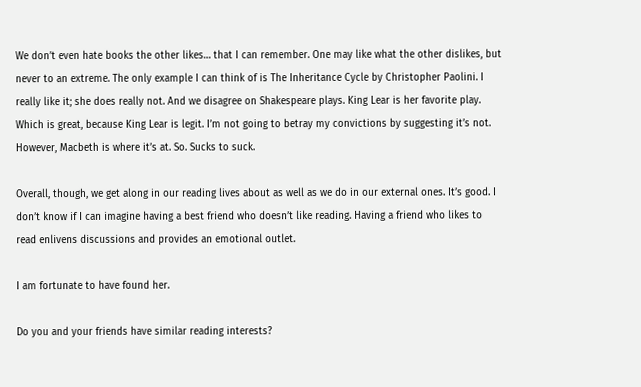We don’t even hate books the other likes… that I can remember. One may like what the other dislikes, but never to an extreme. The only example I can think of is The Inheritance Cycle by Christopher Paolini. I really like it; she does really not. And we disagree on Shakespeare plays. King Lear is her favorite play. Which is great, because King Lear is legit. I’m not going to betray my convictions by suggesting it’s not. However, Macbeth is where it’s at. So. Sucks to suck.

Overall, though, we get along in our reading lives about as well as we do in our external ones. It’s good. I don’t know if I can imagine having a best friend who doesn’t like reading. Having a friend who likes to read enlivens discussions and provides an emotional outlet.

I am fortunate to have found her.

Do you and your friends have similar reading interests?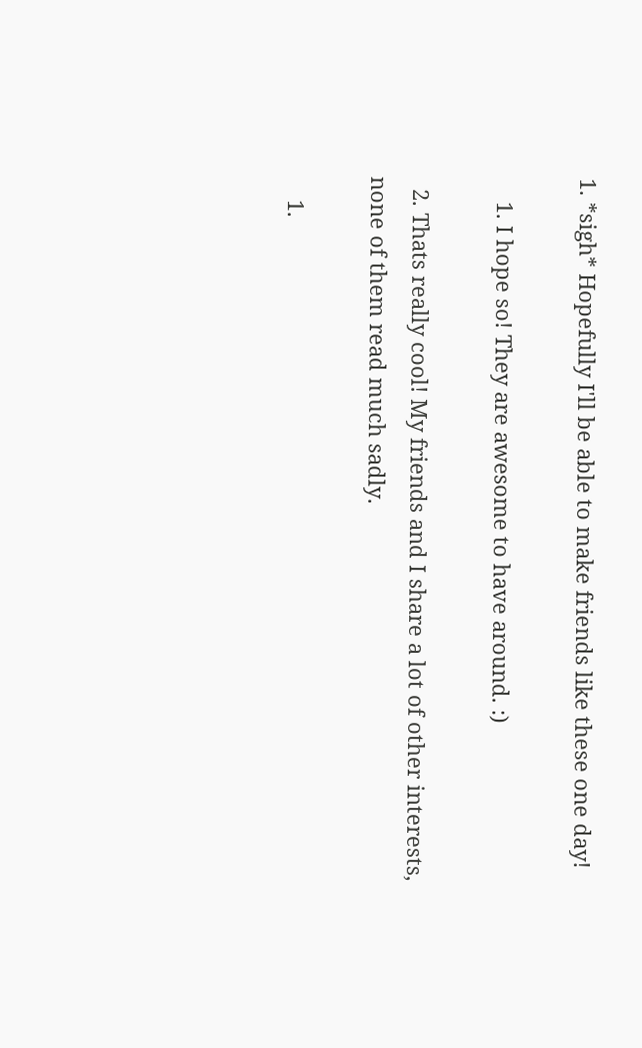1. *sigh* Hopefully I'll be able to make friends like these one day!

    1. I hope so! They are awesome to have around. :)

  2. Thats really cool! My friends and I share a lot of other interests, none of them read much sadly.

    1.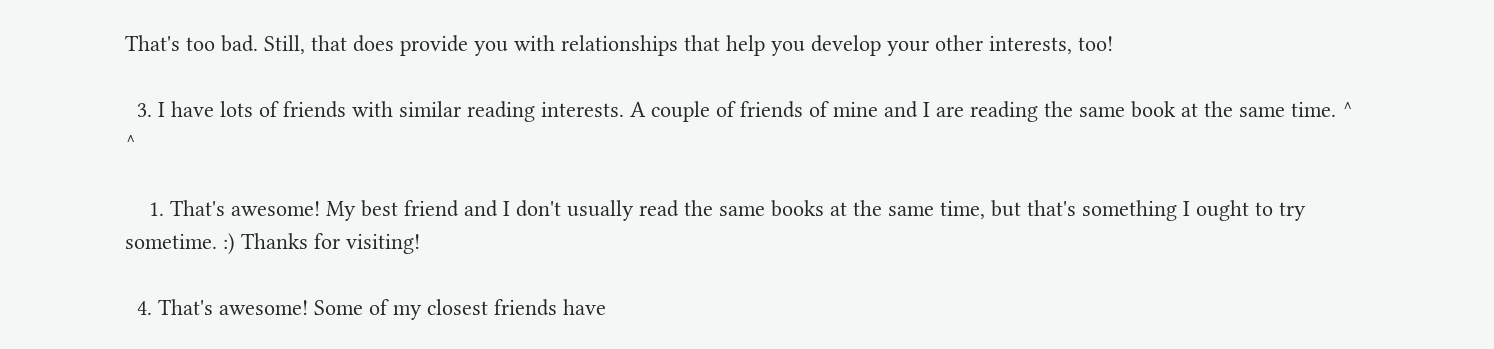That's too bad. Still, that does provide you with relationships that help you develop your other interests, too!

  3. I have lots of friends with similar reading interests. A couple of friends of mine and I are reading the same book at the same time. ^ ^

    1. That's awesome! My best friend and I don't usually read the same books at the same time, but that's something I ought to try sometime. :) Thanks for visiting!

  4. That's awesome! Some of my closest friends have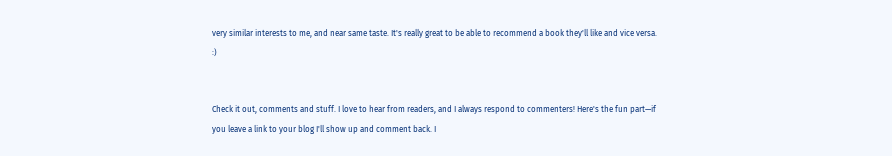very similar interests to me, and near same taste. It's really great to be able to recommend a book they'll like and vice versa. :)


Check it out, comments and stuff. I love to hear from readers, and I always respond to commenters! Here's the fun part—if you leave a link to your blog I'll show up and comment back. I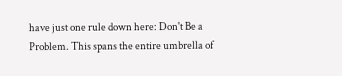have just one rule down here: Don't Be a Problem. This spans the entire umbrella of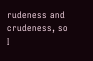rudeness and crudeness, so I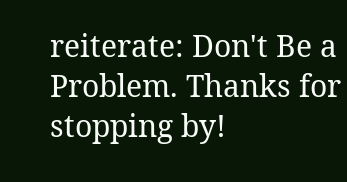reiterate: Don't Be a Problem. Thanks for stopping by!